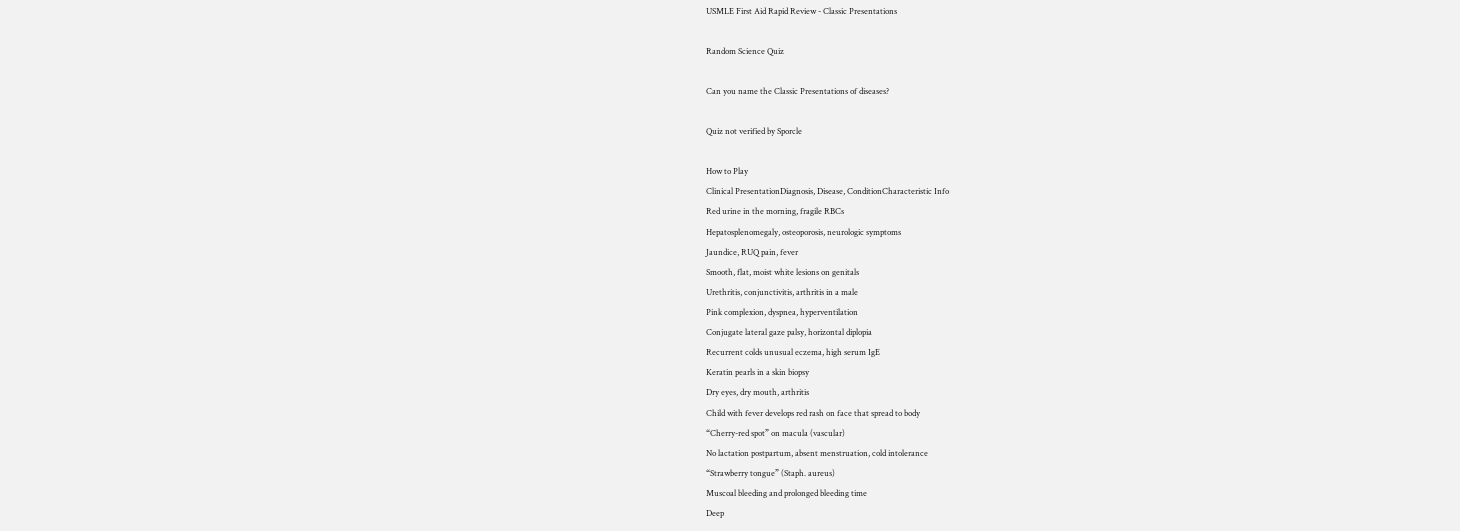USMLE First Aid Rapid Review - Classic Presentations

Random Science Quiz

Can you name the Classic Presentations of diseases?

Quiz not verified by Sporcle

How to Play
Clinical PresentationDiagnosis, Disease, ConditionCharacteristic Info
Red urine in the morning, fragile RBCs
Hepatosplenomegaly, osteoporosis, neurologic symptoms
Jaundice, RUQ pain, fever
Smooth, flat, moist white lesions on genitals
Urethritis, conjunctivitis, arthritis in a male
Pink complexion, dyspnea, hyperventilation
Conjugate lateral gaze palsy, horizontal diplopia
Recurrent colds unusual eczema, high serum IgE
Keratin pearls in a skin biopsy
Dry eyes, dry mouth, arthritis
Child with fever develops red rash on face that spread to body
“Cherry-red spot” on macula (vascular)
No lactation postpartum, absent menstruation, cold intolerance
“Strawberry tongue” (Staph. aureus)
Muscoal bleeding and prolonged bleeding time
Deep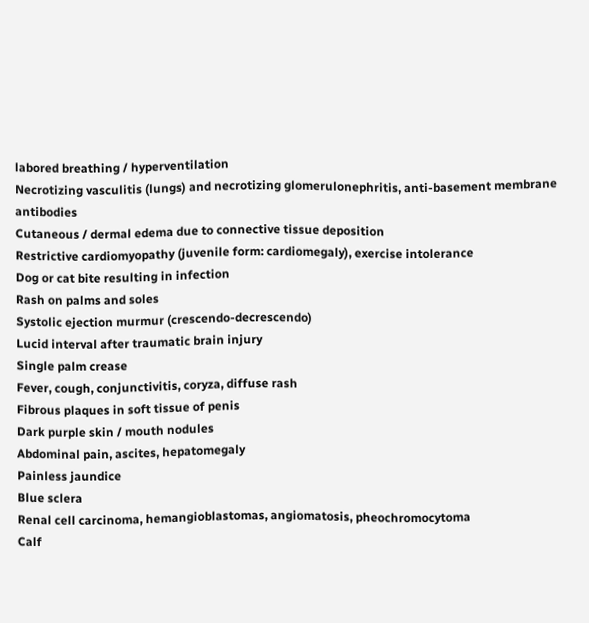labored breathing / hyperventilation
Necrotizing vasculitis (lungs) and necrotizing glomerulonephritis, anti-basement membrane antibodies
Cutaneous / dermal edema due to connective tissue deposition
Restrictive cardiomyopathy (juvenile form: cardiomegaly), exercise intolerance
Dog or cat bite resulting in infection
Rash on palms and soles
Systolic ejection murmur (crescendo-decrescendo)
Lucid interval after traumatic brain injury
Single palm crease
Fever, cough, conjunctivitis, coryza, diffuse rash
Fibrous plaques in soft tissue of penis
Dark purple skin / mouth nodules
Abdominal pain, ascites, hepatomegaly
Painless jaundice
Blue sclera
Renal cell carcinoma, hemangioblastomas, angiomatosis, pheochromocytoma
Calf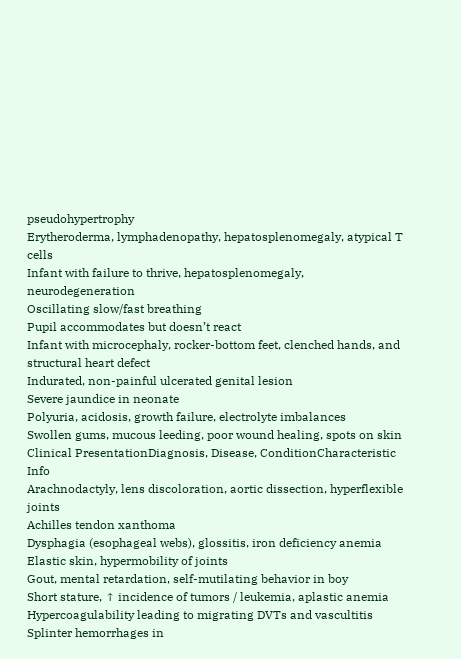pseudohypertrophy
Erytheroderma, lymphadenopathy, hepatosplenomegaly, atypical T cells
Infant with failure to thrive, hepatosplenomegaly, neurodegeneration
Oscillating slow/fast breathing
Pupil accommodates but doesn’t react
Infant with microcephaly, rocker-bottom feet, clenched hands, and structural heart defect
Indurated, non-painful ulcerated genital lesion
Severe jaundice in neonate
Polyuria, acidosis, growth failure, electrolyte imbalances
Swollen gums, mucous leeding, poor wound healing, spots on skin
Clinical PresentationDiagnosis, Disease, ConditionCharacteristic Info
Arachnodactyly, lens discoloration, aortic dissection, hyperflexible joints
Achilles tendon xanthoma
Dysphagia (esophageal webs), glossitis, iron deficiency anemia
Elastic skin, hypermobility of joints
Gout, mental retardation, self-mutilating behavior in boy
Short stature, ↑ incidence of tumors / leukemia, aplastic anemia
Hypercoagulability leading to migrating DVTs and vascultitis
Splinter hemorrhages in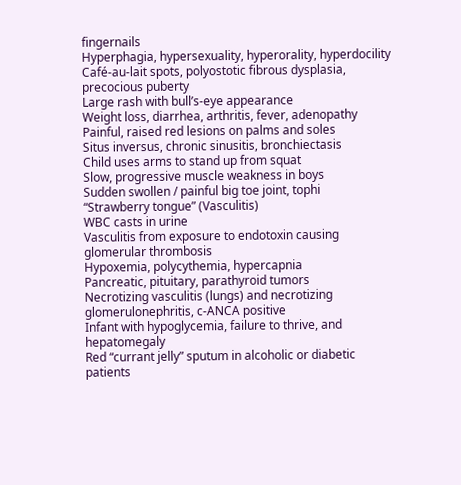fingernails
Hyperphagia, hypersexuality, hyperorality, hyperdocility
Café-au-lait spots, polyostotic fibrous dysplasia, precocious puberty
Large rash with bull’s-eye appearance
Weight loss, diarrhea, arthritis, fever, adenopathy
Painful, raised red lesions on palms and soles
Situs inversus, chronic sinusitis, bronchiectasis
Child uses arms to stand up from squat
Slow, progressive muscle weakness in boys
Sudden swollen / painful big toe joint, tophi
“Strawberry tongue” (Vasculitis)
WBC casts in urine
Vasculitis from exposure to endotoxin causing glomerular thrombosis
Hypoxemia, polycythemia, hypercapnia
Pancreatic, pituitary, parathyroid tumors
Necrotizing vasculitis (lungs) and necrotizing glomerulonephritis, c-ANCA positive
Infant with hypoglycemia, failure to thrive, and hepatomegaly
Red “currant jelly” sputum in alcoholic or diabetic patients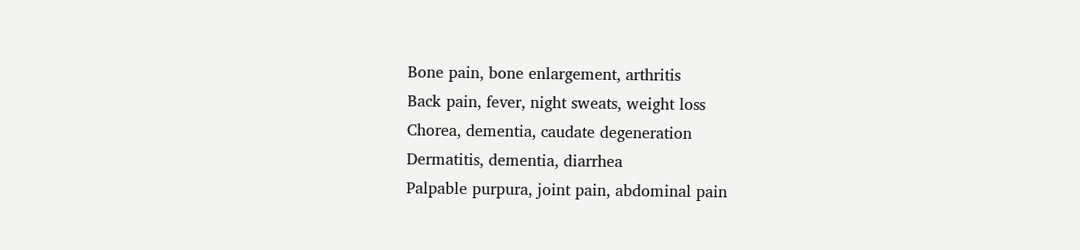Bone pain, bone enlargement, arthritis
Back pain, fever, night sweats, weight loss
Chorea, dementia, caudate degeneration
Dermatitis, dementia, diarrhea
Palpable purpura, joint pain, abdominal pain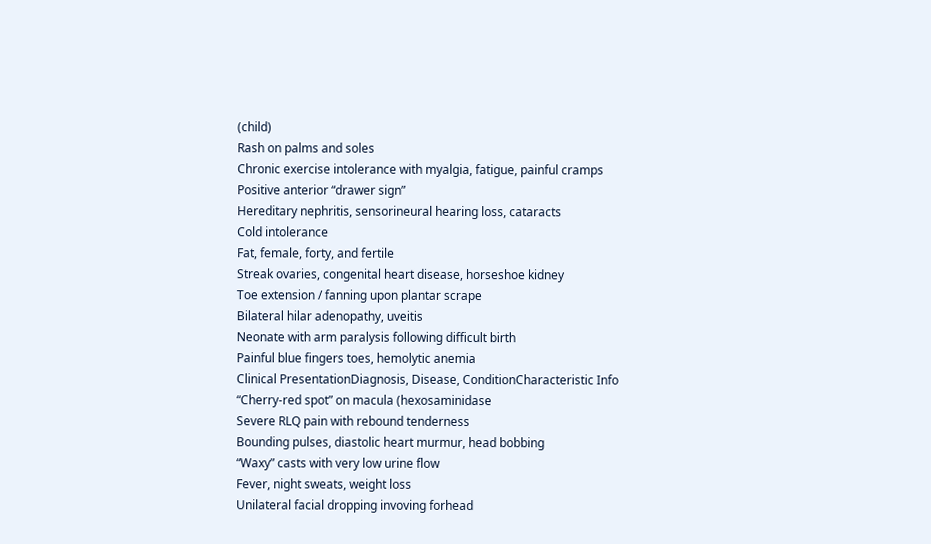(child)
Rash on palms and soles
Chronic exercise intolerance with myalgia, fatigue, painful cramps
Positive anterior “drawer sign”
Hereditary nephritis, sensorineural hearing loss, cataracts
Cold intolerance
Fat, female, forty, and fertile
Streak ovaries, congenital heart disease, horseshoe kidney
Toe extension / fanning upon plantar scrape
Bilateral hilar adenopathy, uveitis
Neonate with arm paralysis following difficult birth
Painful blue fingers toes, hemolytic anemia
Clinical PresentationDiagnosis, Disease, ConditionCharacteristic Info
“Cherry-red spot” on macula (hexosaminidase
Severe RLQ pain with rebound tenderness
Bounding pulses, diastolic heart murmur, head bobbing
“Waxy” casts with very low urine flow
Fever, night sweats, weight loss
Unilateral facial dropping invoving forhead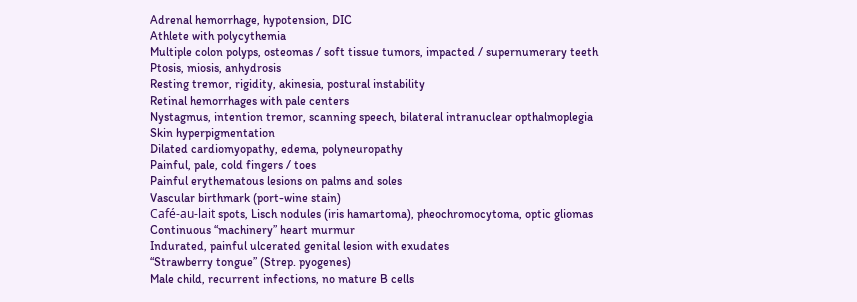Adrenal hemorrhage, hypotension, DIC
Athlete with polycythemia
Multiple colon polyps, osteomas / soft tissue tumors, impacted / supernumerary teeth
Ptosis, miosis, anhydrosis
Resting tremor, rigidity, akinesia, postural instability
Retinal hemorrhages with pale centers
Nystagmus, intention tremor, scanning speech, bilateral intranuclear opthalmoplegia
Skin hyperpigmentation
Dilated cardiomyopathy, edema, polyneuropathy
Painful, pale, cold fingers / toes
Painful erythematous lesions on palms and soles
Vascular birthmark (port-wine stain)
Café-au-lait spots, Lisch nodules (iris hamartoma), pheochromocytoma, optic gliomas
Continuous “machinery” heart murmur
Indurated, painful ulcerated genital lesion with exudates
“Strawberry tongue” (Strep. pyogenes)
Male child, recurrent infections, no mature B cells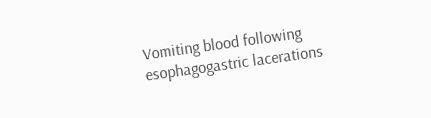Vomiting blood following esophagogastric lacerations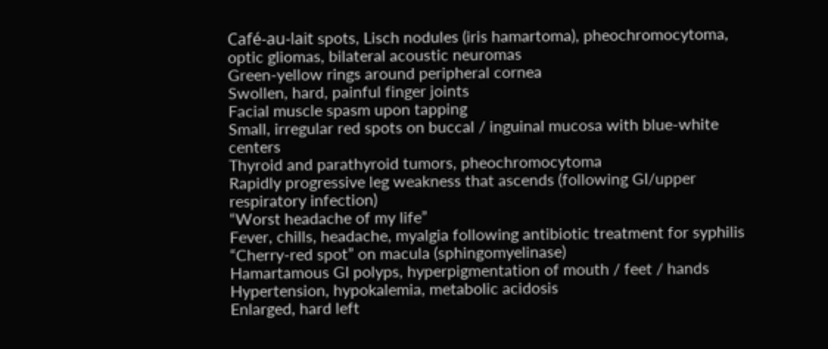Café-au-lait spots, Lisch nodules (iris hamartoma), pheochromocytoma, optic gliomas, bilateral acoustic neuromas
Green-yellow rings around peripheral cornea
Swollen, hard, painful finger joints
Facial muscle spasm upon tapping
Small, irregular red spots on buccal / inguinal mucosa with blue-white centers
Thyroid and parathyroid tumors, pheochromocytoma
Rapidly progressive leg weakness that ascends (following GI/upper respiratory infection)
“Worst headache of my life”
Fever, chills, headache, myalgia following antibiotic treatment for syphilis
“Cherry-red spot” on macula (sphingomyelinase)
Hamartamous GI polyps, hyperpigmentation of mouth / feet / hands
Hypertension, hypokalemia, metabolic acidosis
Enlarged, hard left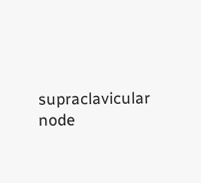supraclavicular node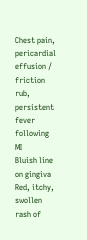Chest pain, pericardial effusion / friction rub, persistent fever following MI
Bluish line on gingiva
Red, itchy, swollen rash of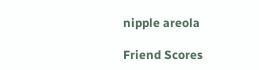nipple areola

Friend Scores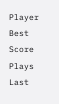Player Best Score Plays Last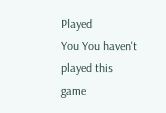Played
You You haven't played this game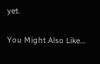yet.

You Might Also Like...